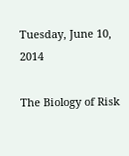Tuesday, June 10, 2014

The Biology of Risk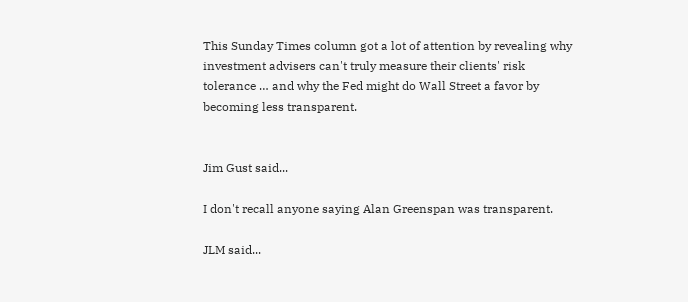This Sunday Times column got a lot of attention by revealing why investment advisers can't truly measure their clients' risk tolerance … and why the Fed might do Wall Street a favor by becoming less transparent.


Jim Gust said...

I don't recall anyone saying Alan Greenspan was transparent.

JLM said...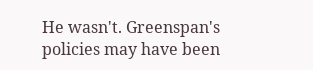He wasn't. Greenspan's policies may have been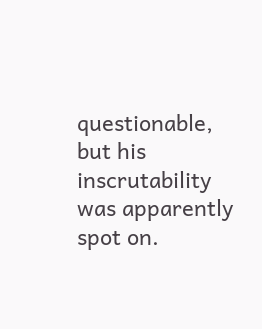questionable, but his inscrutability was apparently spot on.